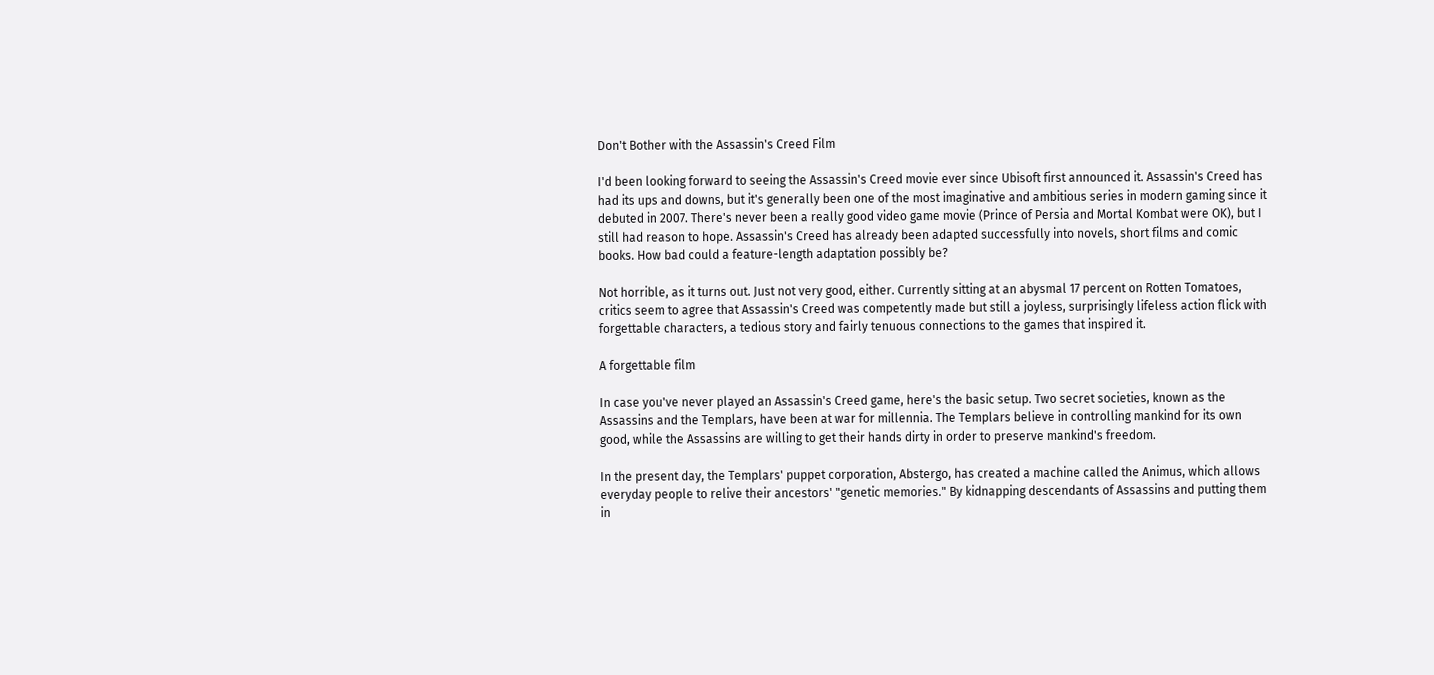Don't Bother with the Assassin's Creed Film

I'd been looking forward to seeing the Assassin's Creed movie ever since Ubisoft first announced it. Assassin's Creed has had its ups and downs, but it's generally been one of the most imaginative and ambitious series in modern gaming since it debuted in 2007. There's never been a really good video game movie (Prince of Persia and Mortal Kombat were OK), but I still had reason to hope. Assassin's Creed has already been adapted successfully into novels, short films and comic books. How bad could a feature-length adaptation possibly be?

Not horrible, as it turns out. Just not very good, either. Currently sitting at an abysmal 17 percent on Rotten Tomatoes, critics seem to agree that Assassin's Creed was competently made but still a joyless, surprisingly lifeless action flick with forgettable characters, a tedious story and fairly tenuous connections to the games that inspired it.

A forgettable film

In case you've never played an Assassin's Creed game, here's the basic setup. Two secret societies, known as the Assassins and the Templars, have been at war for millennia. The Templars believe in controlling mankind for its own good, while the Assassins are willing to get their hands dirty in order to preserve mankind's freedom.

In the present day, the Templars' puppet corporation, Abstergo, has created a machine called the Animus, which allows everyday people to relive their ancestors' "genetic memories." By kidnapping descendants of Assassins and putting them in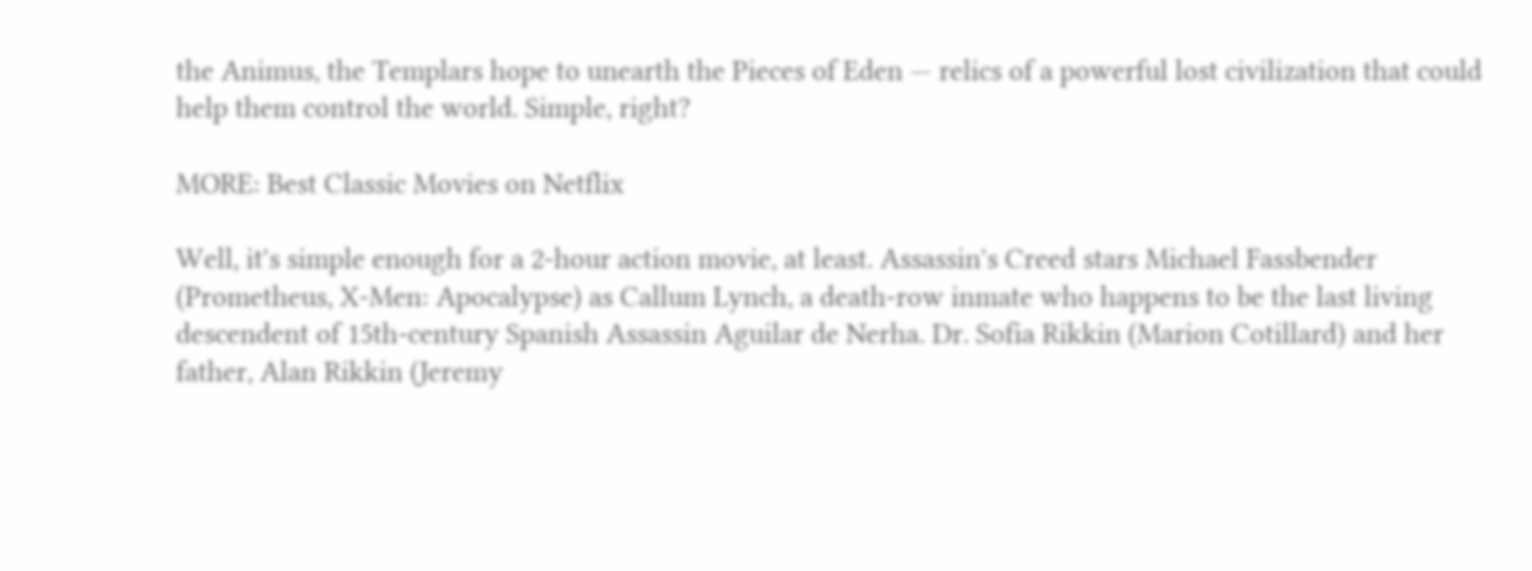the Animus, the Templars hope to unearth the Pieces of Eden — relics of a powerful lost civilization that could help them control the world. Simple, right?

MORE: Best Classic Movies on Netflix

Well, it's simple enough for a 2-hour action movie, at least. Assassin's Creed stars Michael Fassbender (Prometheus, X-Men: Apocalypse) as Callum Lynch, a death-row inmate who happens to be the last living descendent of 15th-century Spanish Assassin Aguilar de Nerha. Dr. Sofia Rikkin (Marion Cotillard) and her father, Alan Rikkin (Jeremy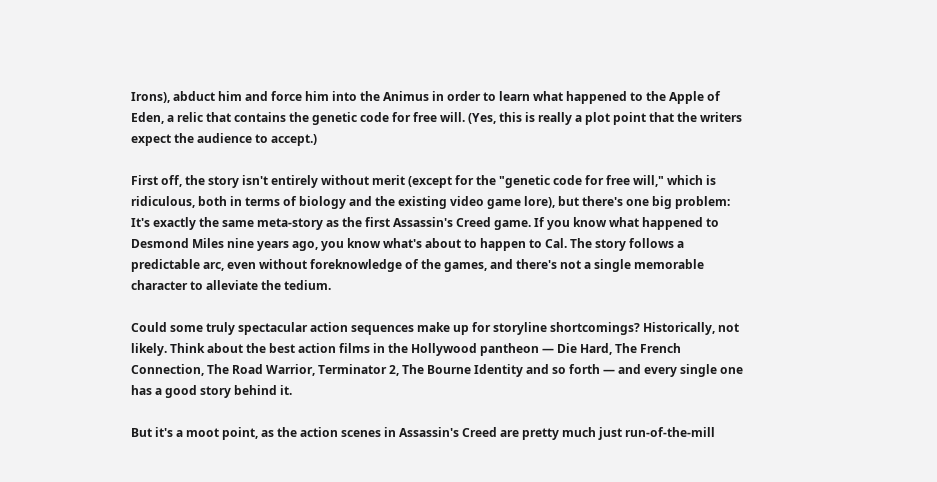Irons), abduct him and force him into the Animus in order to learn what happened to the Apple of Eden, a relic that contains the genetic code for free will. (Yes, this is really a plot point that the writers expect the audience to accept.)

First off, the story isn't entirely without merit (except for the "genetic code for free will," which is ridiculous, both in terms of biology and the existing video game lore), but there's one big problem: It's exactly the same meta-story as the first Assassin's Creed game. If you know what happened to Desmond Miles nine years ago, you know what's about to happen to Cal. The story follows a predictable arc, even without foreknowledge of the games, and there's not a single memorable character to alleviate the tedium.

Could some truly spectacular action sequences make up for storyline shortcomings? Historically, not likely. Think about the best action films in the Hollywood pantheon — Die Hard, The French Connection, The Road Warrior, Terminator 2, The Bourne Identity and so forth — and every single one has a good story behind it.

But it's a moot point, as the action scenes in Assassin's Creed are pretty much just run-of-the-mill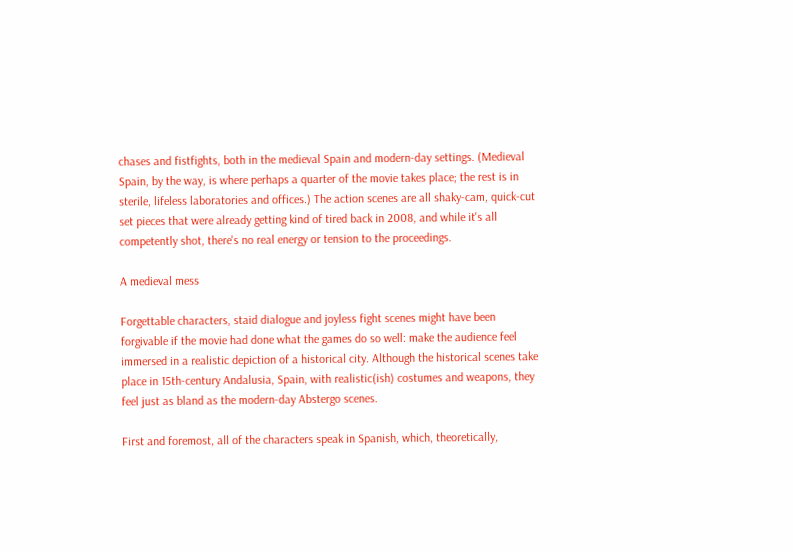chases and fistfights, both in the medieval Spain and modern-day settings. (Medieval Spain, by the way, is where perhaps a quarter of the movie takes place; the rest is in sterile, lifeless laboratories and offices.) The action scenes are all shaky-cam, quick-cut set pieces that were already getting kind of tired back in 2008, and while it's all competently shot, there's no real energy or tension to the proceedings.

A medieval mess

Forgettable characters, staid dialogue and joyless fight scenes might have been forgivable if the movie had done what the games do so well: make the audience feel immersed in a realistic depiction of a historical city. Although the historical scenes take place in 15th-century Andalusia, Spain, with realistic(ish) costumes and weapons, they feel just as bland as the modern-day Abstergo scenes.

First and foremost, all of the characters speak in Spanish, which, theoretically,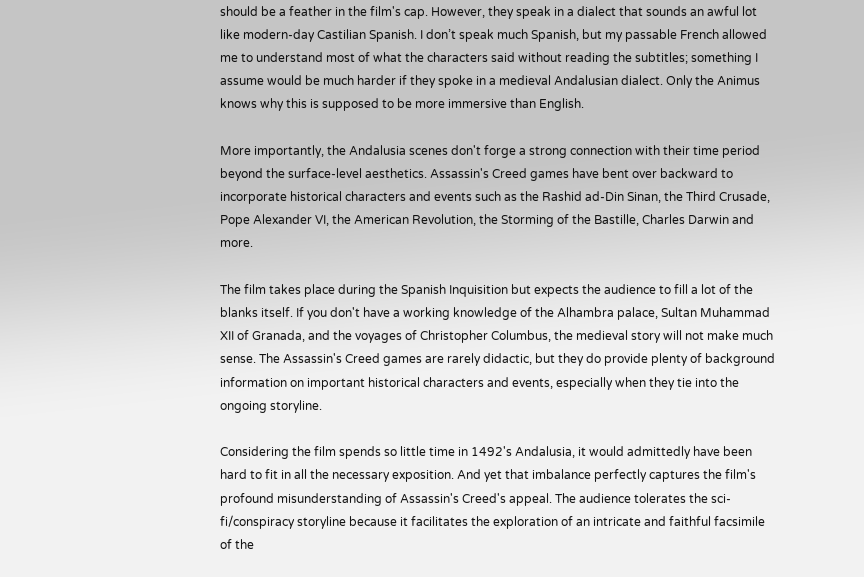should be a feather in the film's cap. However, they speak in a dialect that sounds an awful lot like modern-day Castilian Spanish. I don’t speak much Spanish, but my passable French allowed me to understand most of what the characters said without reading the subtitles; something I assume would be much harder if they spoke in a medieval Andalusian dialect. Only the Animus knows why this is supposed to be more immersive than English.

More importantly, the Andalusia scenes don't forge a strong connection with their time period beyond the surface-level aesthetics. Assassin's Creed games have bent over backward to incorporate historical characters and events such as the Rashid ad-Din Sinan, the Third Crusade, Pope Alexander VI, the American Revolution, the Storming of the Bastille, Charles Darwin and more.

The film takes place during the Spanish Inquisition but expects the audience to fill a lot of the blanks itself. If you don't have a working knowledge of the Alhambra palace, Sultan Muhammad XII of Granada, and the voyages of Christopher Columbus, the medieval story will not make much sense. The Assassin's Creed games are rarely didactic, but they do provide plenty of background information on important historical characters and events, especially when they tie into the ongoing storyline.

Considering the film spends so little time in 1492's Andalusia, it would admittedly have been hard to fit in all the necessary exposition. And yet that imbalance perfectly captures the film's profound misunderstanding of Assassin's Creed's appeal. The audience tolerates the sci-fi/conspiracy storyline because it facilitates the exploration of an intricate and faithful facsimile of the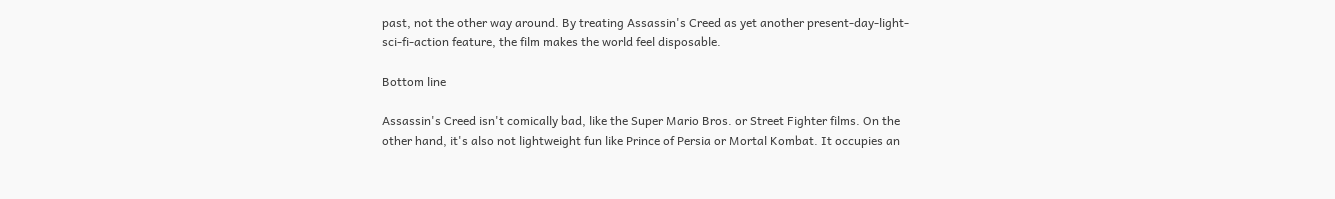past, not the other way around. By treating Assassin's Creed as yet another present-day-light-sci-fi-action feature, the film makes the world feel disposable.

Bottom line

Assassin's Creed isn't comically bad, like the Super Mario Bros. or Street Fighter films. On the other hand, it's also not lightweight fun like Prince of Persia or Mortal Kombat. It occupies an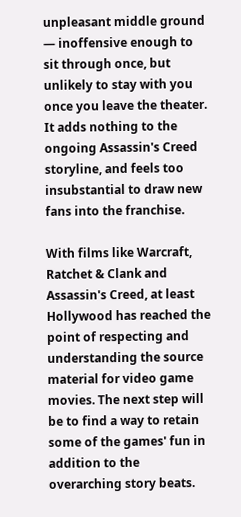unpleasant middle ground — inoffensive enough to sit through once, but unlikely to stay with you once you leave the theater. It adds nothing to the ongoing Assassin's Creed storyline, and feels too insubstantial to draw new fans into the franchise.

With films like Warcraft, Ratchet & Clank and Assassin's Creed, at least Hollywood has reached the point of respecting and understanding the source material for video game movies. The next step will be to find a way to retain some of the games' fun in addition to the overarching story beats.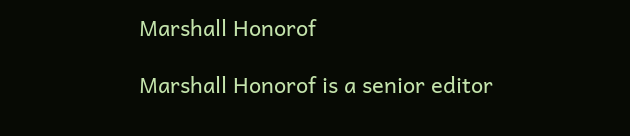Marshall Honorof

Marshall Honorof is a senior editor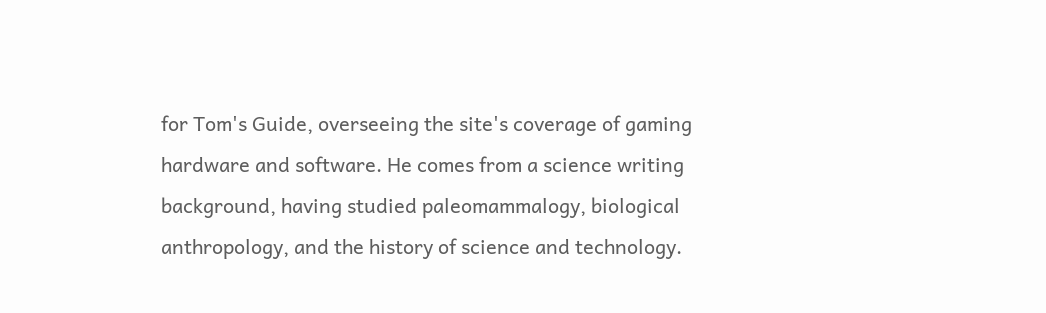for Tom's Guide, overseeing the site's coverage of gaming hardware and software. He comes from a science writing background, having studied paleomammalogy, biological anthropology, and the history of science and technology.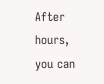After hours, you can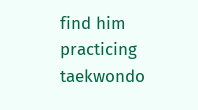find him practicing taekwondo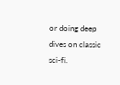or doing deep dives on classic sci-fi.